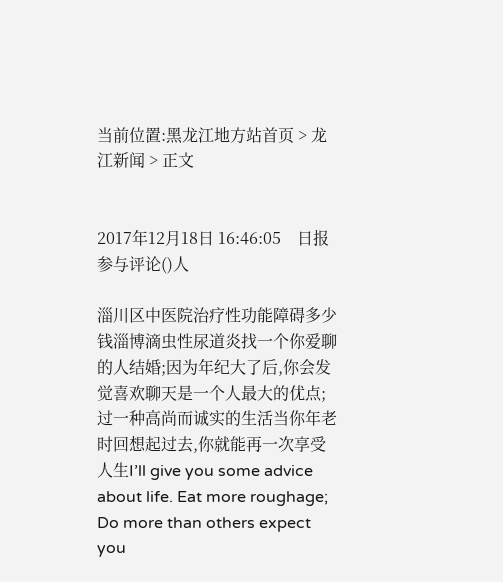当前位置:黑龙江地方站首页 > 龙江新闻 > 正文


2017年12月18日 16:46:05    日报  参与评论()人

淄川区中医院治疗性功能障碍多少钱淄博滴虫性尿道炎找一个你爱聊的人结婚;因为年纪大了后,你会发觉喜欢聊天是一个人最大的优点;过一种高尚而诚实的生活当你年老时回想起过去,你就能再一次享受人生I’ll give you some advice about life. Eat more roughage; Do more than others expect you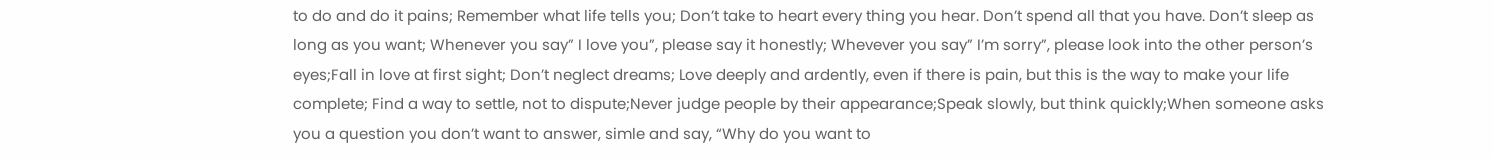to do and do it pains; Remember what life tells you; Don’t take to heart every thing you hear. Don’t spend all that you have. Don’t sleep as long as you want; Whenever you say” I love you”, please say it honestly; Whevever you say” I’m sorry”, please look into the other person’s eyes;Fall in love at first sight; Don’t neglect dreams; Love deeply and ardently, even if there is pain, but this is the way to make your life complete; Find a way to settle, not to dispute;Never judge people by their appearance;Speak slowly, but think quickly;When someone asks you a question you don’t want to answer, simle and say, “Why do you want to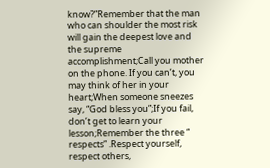know?”Remember that the man who can shoulder the most risk will gain the deepest love and the supreme accomplishment;Call you mother on the phone. If you can’t, you may think of her in your heart;When someone sneezes say, “God bless you”;If you fail, don’t get to learn your lesson;Remember the three “ respects” .Respect yourself, respect others,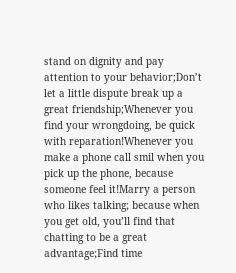stand on dignity and pay attention to your behavior;Don’t let a little dispute break up a great friendship;Whenever you find your wrongdoing, be quick with reparation!Whenever you make a phone call smil when you pick up the phone, because someone feel it!Marry a person who likes talking; because when you get old, you’ll find that chatting to be a great advantage;Find time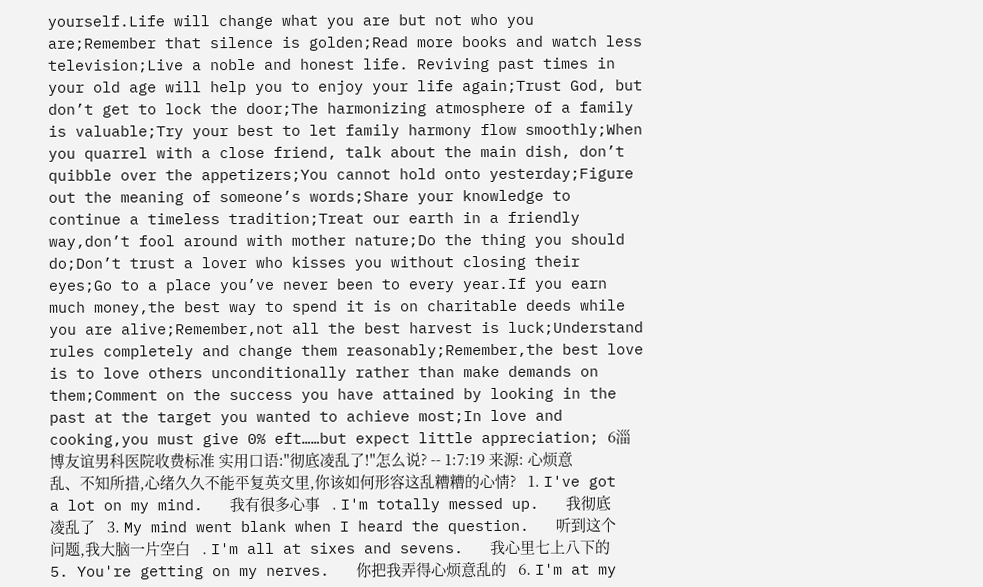yourself.Life will change what you are but not who you are;Remember that silence is golden;Read more books and watch less television;Live a noble and honest life. Reviving past times in your old age will help you to enjoy your life again;Trust God, but don’t get to lock the door;The harmonizing atmosphere of a family is valuable;Try your best to let family harmony flow smoothly;When you quarrel with a close friend, talk about the main dish, don’t quibble over the appetizers;You cannot hold onto yesterday;Figure out the meaning of someone’s words;Share your knowledge to continue a timeless tradition;Treat our earth in a friendly way,don’t fool around with mother nature;Do the thing you should do;Don’t trust a lover who kisses you without closing their eyes;Go to a place you’ve never been to every year.If you earn much money,the best way to spend it is on charitable deeds while you are alive;Remember,not all the best harvest is luck;Understand rules completely and change them reasonably;Remember,the best love is to love others unconditionally rather than make demands on them;Comment on the success you have attained by looking in the past at the target you wanted to achieve most;In love and cooking,you must give 0% eft……but expect little appreciation; 6淄博友谊男科医院收费标准 实用口语:"彻底凌乱了!"怎么说? -- 1:7:19 来源: 心烦意乱、不知所措,心绪久久不能平复英文里,你该如何形容这乱糟糟的心情?   1. I've got a lot on my mind.   我有很多心事   . I'm totally messed up.   我彻底凌乱了   3. My mind went blank when I heard the question.   听到这个问题,我大脑一片空白   . I'm all at sixes and sevens.   我心里七上八下的   5. You're getting on my nerves.   你把我弄得心烦意乱的   6. I'm at my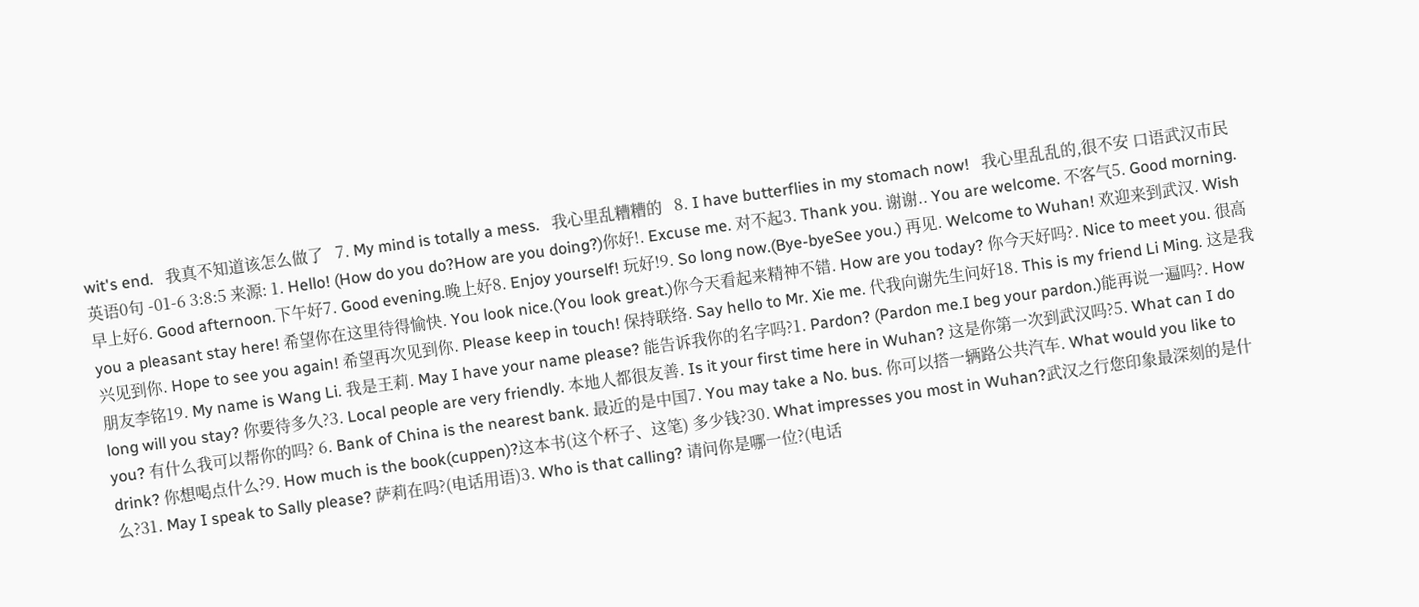wit's end.   我真不知道该怎么做了   7. My mind is totally a mess.   我心里乱糟糟的   8. I have butterflies in my stomach now!   我心里乱乱的,很不安 口语武汉市民英语0句 -01-6 3:8:5 来源: 1. Hello! (How do you do?How are you doing?)你好!. Excuse me. 对不起3. Thank you. 谢谢.. You are welcome. 不客气5. Good morning.早上好6. Good afternoon.下午好7. Good evening.晚上好8. Enjoy yourself! 玩好!9. So long now.(Bye-byeSee you.) 再见. Welcome to Wuhan! 欢迎来到武汉. Wish you a pleasant stay here! 希望你在这里待得愉快. You look nice.(You look great.)你今天看起来精神不错. How are you today? 你今天好吗?. Nice to meet you. 很高兴见到你. Hope to see you again! 希望再次见到你. Please keep in touch! 保持联络. Say hello to Mr. Xie me. 代我向谢先生问好18. This is my friend Li Ming. 这是我朋友李铭19. My name is Wang Li. 我是王莉. May I have your name please? 能告诉我你的名字吗?1. Pardon? (Pardon me.I beg your pardon.)能再说一遍吗?. How long will you stay? 你要待多久?3. Local people are very friendly. 本地人都很友善. Is it your first time here in Wuhan? 这是你第一次到武汉吗?5. What can I do you? 有什么我可以帮你的吗? 6. Bank of China is the nearest bank. 最近的是中国7. You may take a No. bus. 你可以搭一辆路公共汽车. What would you like to drink? 你想喝点什么?9. How much is the book(cuppen)?这本书(这个杯子、这笔) 多少钱?30. What impresses you most in Wuhan?武汉之行您印象最深刻的是什么?31. May I speak to Sally please? 萨莉在吗?(电话用语)3. Who is that calling? 请问你是哪一位?(电话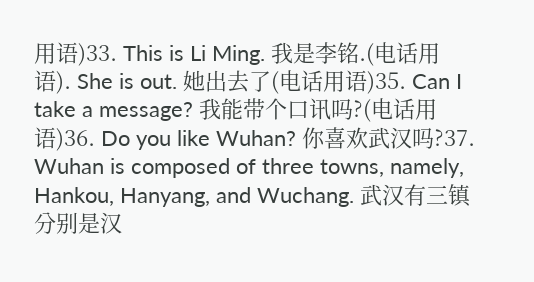用语)33. This is Li Ming. 我是李铭.(电话用语). She is out. 她出去了(电话用语)35. Can I take a message? 我能带个口讯吗?(电话用语)36. Do you like Wuhan? 你喜欢武汉吗?37. Wuhan is composed of three towns, namely, Hankou, Hanyang, and Wuchang. 武汉有三镇分别是汉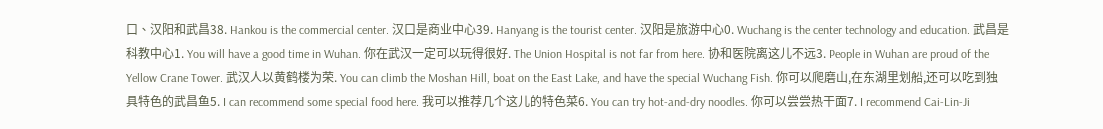口、汉阳和武昌38. Hankou is the commercial center. 汉口是商业中心39. Hanyang is the tourist center. 汉阳是旅游中心0. Wuchang is the center technology and education. 武昌是科教中心1. You will have a good time in Wuhan. 你在武汉一定可以玩得很好. The Union Hospital is not far from here. 协和医院离这儿不远3. People in Wuhan are proud of the Yellow Crane Tower. 武汉人以黄鹤楼为荣. You can climb the Moshan Hill, boat on the East Lake, and have the special Wuchang Fish. 你可以爬磨山,在东湖里划船,还可以吃到独具特色的武昌鱼5. I can recommend some special food here. 我可以推荐几个这儿的特色菜6. You can try hot-and-dry noodles. 你可以尝尝热干面7. I recommend Cai-Lin-Ji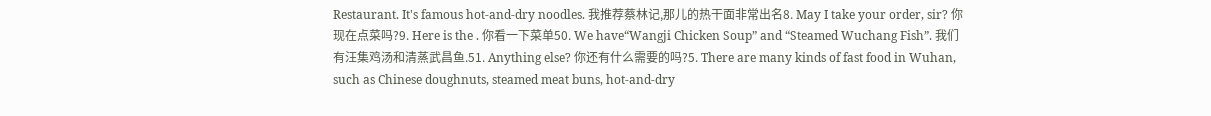Restaurant. It's famous hot-and-dry noodles. 我推荐蔡林记,那儿的热干面非常出名8. May I take your order, sir? 你现在点菜吗?9. Here is the . 你看一下菜单50. We have“Wangji Chicken Soup” and “Steamed Wuchang Fish”. 我们有汪集鸡汤和清蒸武昌鱼.51. Anything else? 你还有什么需要的吗?5. There are many kinds of fast food in Wuhan, such as Chinese doughnuts, steamed meat buns, hot-and-dry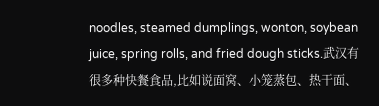noodles, steamed dumplings, wonton, soybean juice, spring rolls, and fried dough sticks.武汉有很多种快餐食品,比如说面窝、小笼蒸包、热干面、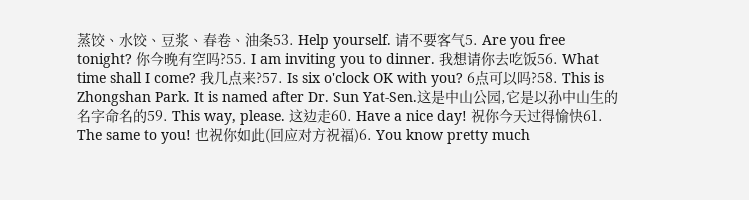蒸饺、水饺、豆浆、春卷、油条53. Help yourself. 请不要客气5. Are you free tonight? 你今晚有空吗?55. I am inviting you to dinner. 我想请你去吃饭56. What time shall I come? 我几点来?57. Is six o'clock OK with you? 6点可以吗?58. This is Zhongshan Park. It is named after Dr. Sun Yat-Sen.这是中山公园,它是以孙中山生的名字命名的59. This way, please. 这边走60. Have a nice day! 祝你今天过得愉快61. The same to you! 也祝你如此(回应对方祝福)6. You know pretty much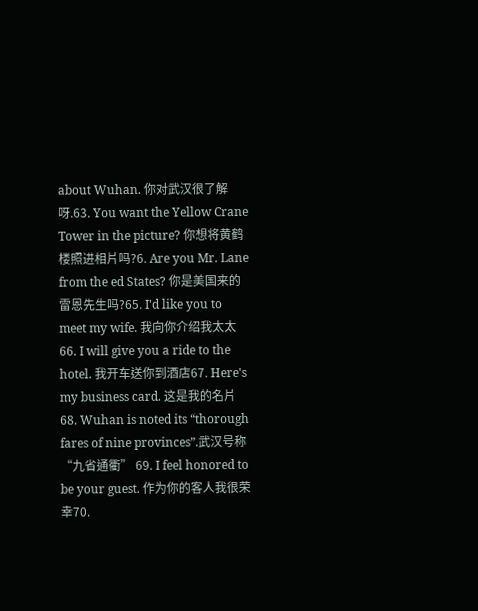about Wuhan. 你对武汉很了解呀.63. You want the Yellow Crane Tower in the picture? 你想将黄鹤楼照进相片吗?6. Are you Mr. Lane from the ed States? 你是美国来的雷恩先生吗?65. I'd like you to meet my wife. 我向你介绍我太太66. I will give you a ride to the hotel. 我开车送你到酒店67. Here's my business card. 这是我的名片68. Wuhan is noted its “thorough fares of nine provinces”.武汉号称“九省通衢” 69. I feel honored to be your guest. 作为你的客人我很荣幸70.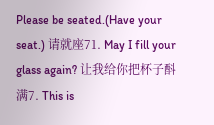Please be seated.(Have your seat.) 请就座71. May I fill your glass again? 让我给你把杯子酙满7. This is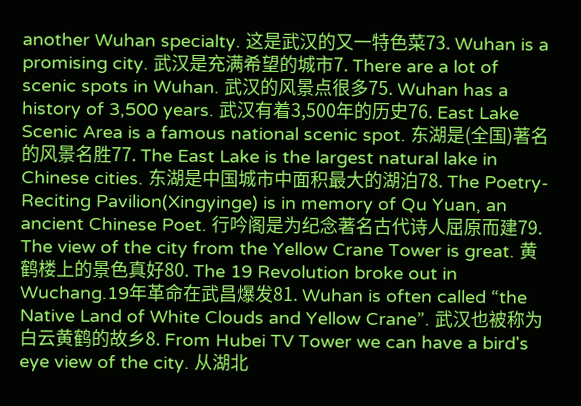another Wuhan specialty. 这是武汉的又一特色菜73. Wuhan is a promising city. 武汉是充满希望的城市7. There are a lot of scenic spots in Wuhan. 武汉的风景点很多75. Wuhan has a history of 3,500 years. 武汉有着3,500年的历史76. East Lake Scenic Area is a famous national scenic spot. 东湖是(全国)著名的风景名胜77. The East Lake is the largest natural lake in Chinese cities. 东湖是中国城市中面积最大的湖泊78. The Poetry-Reciting Pavilion(Xingyinge) is in memory of Qu Yuan, an ancient Chinese Poet. 行吟阁是为纪念著名古代诗人屈原而建79. The view of the city from the Yellow Crane Tower is great. 黄鹤楼上的景色真好80. The 19 Revolution broke out in Wuchang.19年革命在武昌爆发81. Wuhan is often called “the Native Land of White Clouds and Yellow Crane”. 武汉也被称为白云黄鹤的故乡8. From Hubei TV Tower we can have a bird's eye view of the city. 从湖北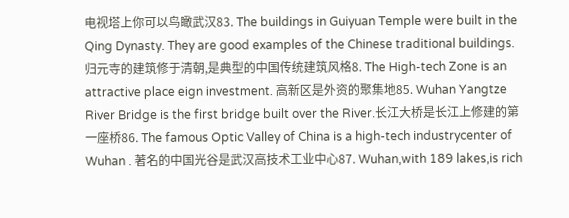电视塔上你可以鸟瞰武汉83. The buildings in Guiyuan Temple were built in the Qing Dynasty. They are good examples of the Chinese traditional buildings. 归元寺的建筑修于清朝,是典型的中国传统建筑风格8. The High-tech Zone is an attractive place eign investment. 高新区是外资的聚集地85. Wuhan Yangtze River Bridge is the first bridge built over the River.长江大桥是长江上修建的第一座桥86. The famous Optic Valley of China is a high-tech industrycenter of Wuhan . 著名的中国光谷是武汉高技术工业中心87. Wuhan,with 189 lakes,is rich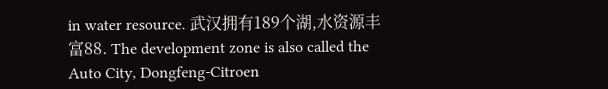in water resource. 武汉拥有189个湖,水资源丰富88. The development zone is also called the Auto City, Dongfeng-Citroen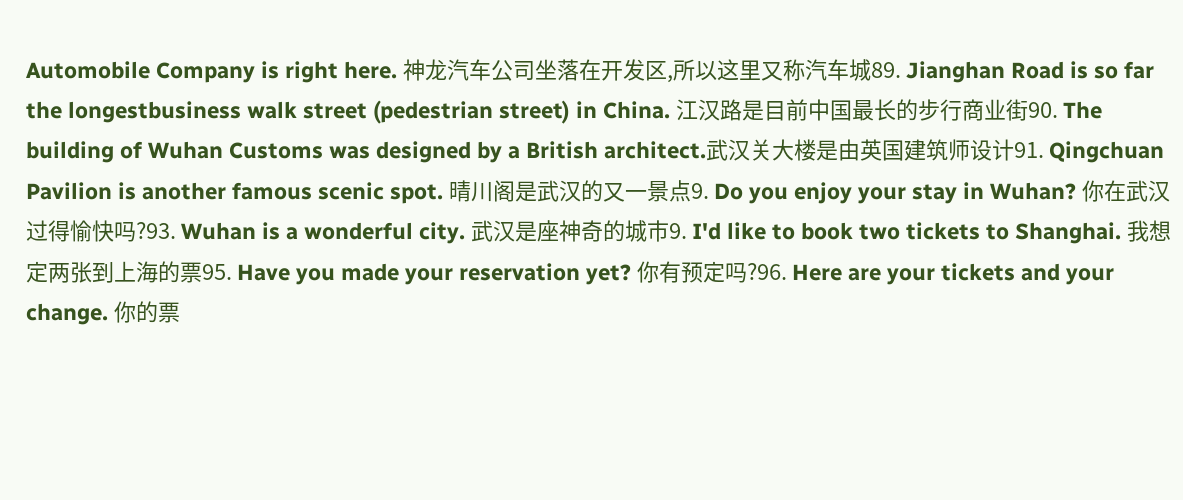Automobile Company is right here. 神龙汽车公司坐落在开发区,所以这里又称汽车城89. Jianghan Road is so far the longestbusiness walk street (pedestrian street) in China. 江汉路是目前中国最长的步行商业街90. The building of Wuhan Customs was designed by a British architect.武汉关大楼是由英国建筑师设计91. Qingchuan Pavilion is another famous scenic spot. 晴川阁是武汉的又一景点9. Do you enjoy your stay in Wuhan? 你在武汉过得愉快吗?93. Wuhan is a wonderful city. 武汉是座神奇的城市9. I'd like to book two tickets to Shanghai. 我想定两张到上海的票95. Have you made your reservation yet? 你有预定吗?96. Here are your tickets and your change. 你的票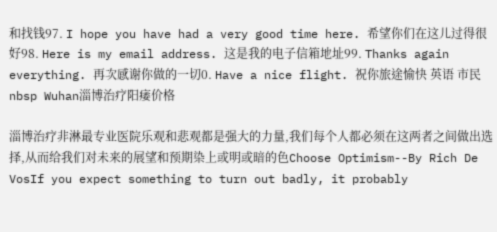和找钱97. I hope you have had a very good time here. 希望你们在这儿过得很好98. Here is my email address. 这是我的电子信箱地址99. Thanks again everything. 再次感谢你做的一切0. Have a nice flight. 祝你旅途愉快 英语 市民 nbsp Wuhan淄博治疗阳痿价格

淄博治疗非淋最专业医院乐观和悲观都是强大的力量,我们每个人都必须在这两者之间做出选择,从而给我们对未来的展望和预期染上或明或暗的色Choose Optimism--By Rich De VosIf you expect something to turn out badly, it probably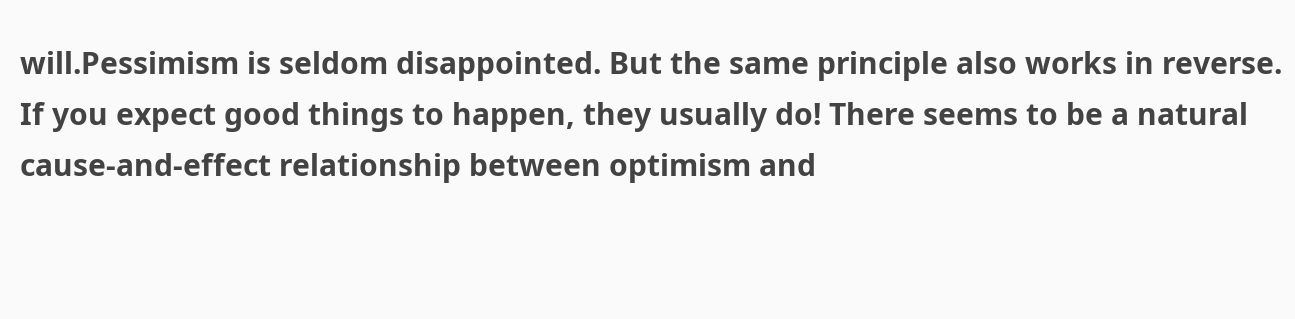will.Pessimism is seldom disappointed. But the same principle also works in reverse. If you expect good things to happen, they usually do! There seems to be a natural cause-and-effect relationship between optimism and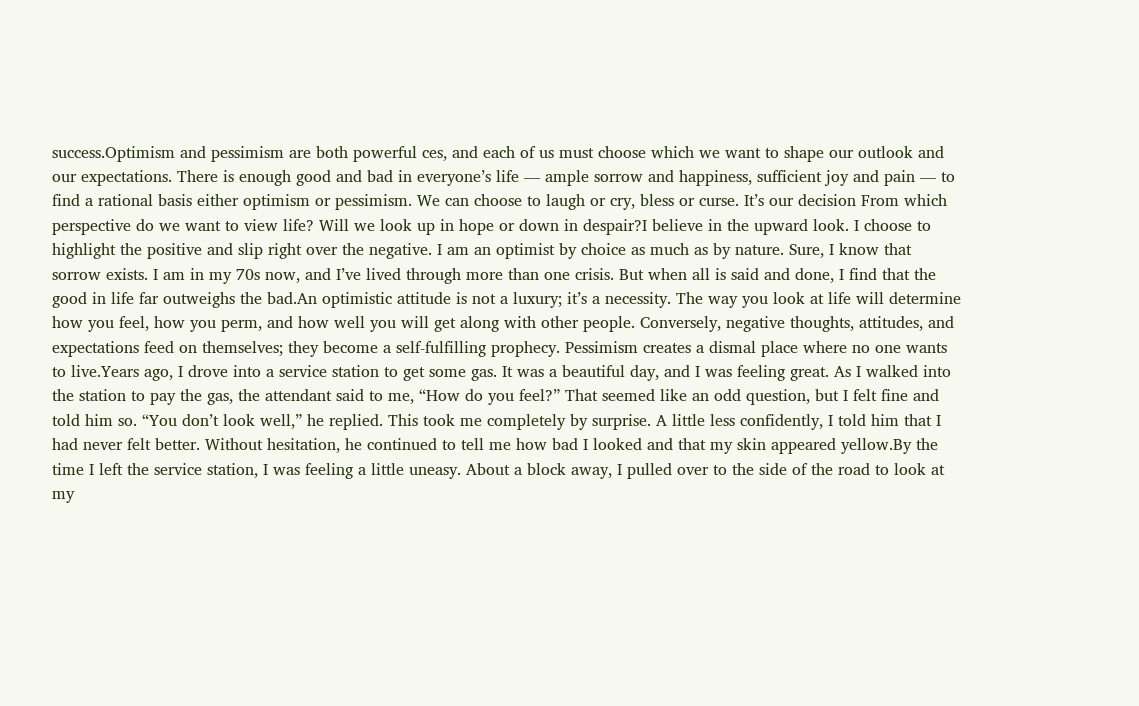success.Optimism and pessimism are both powerful ces, and each of us must choose which we want to shape our outlook and our expectations. There is enough good and bad in everyone’s life — ample sorrow and happiness, sufficient joy and pain — to find a rational basis either optimism or pessimism. We can choose to laugh or cry, bless or curse. It’s our decision From which perspective do we want to view life? Will we look up in hope or down in despair?I believe in the upward look. I choose to highlight the positive and slip right over the negative. I am an optimist by choice as much as by nature. Sure, I know that sorrow exists. I am in my 70s now, and I’ve lived through more than one crisis. But when all is said and done, I find that the good in life far outweighs the bad.An optimistic attitude is not a luxury; it’s a necessity. The way you look at life will determine how you feel, how you perm, and how well you will get along with other people. Conversely, negative thoughts, attitudes, and expectations feed on themselves; they become a self-fulfilling prophecy. Pessimism creates a dismal place where no one wants to live.Years ago, I drove into a service station to get some gas. It was a beautiful day, and I was feeling great. As I walked into the station to pay the gas, the attendant said to me, “How do you feel?” That seemed like an odd question, but I felt fine and told him so. “You don’t look well,” he replied. This took me completely by surprise. A little less confidently, I told him that I had never felt better. Without hesitation, he continued to tell me how bad I looked and that my skin appeared yellow.By the time I left the service station, I was feeling a little uneasy. About a block away, I pulled over to the side of the road to look at my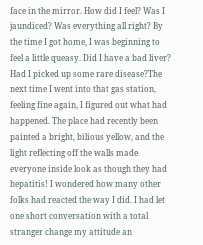face in the mirror. How did I feel? Was I jaundiced? Was everything all right? By the time I got home, I was beginning to feel a little queasy. Did I have a bad liver? Had I picked up some rare disease?The next time I went into that gas station, feeling fine again, I figured out what had happened. The place had recently been painted a bright, bilious yellow, and the light reflecting off the walls made everyone inside look as though they had hepatitis! I wondered how many other folks had reacted the way I did. I had let one short conversation with a total stranger change my attitude an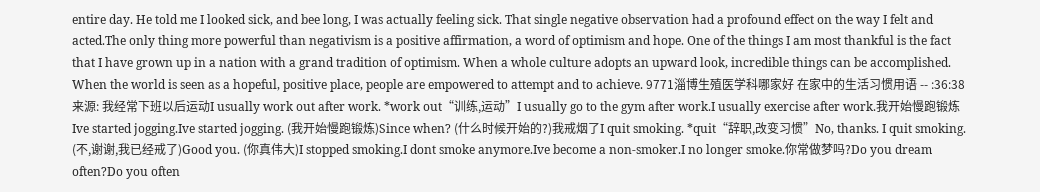entire day. He told me I looked sick, and bee long, I was actually feeling sick. That single negative observation had a profound effect on the way I felt and acted.The only thing more powerful than negativism is a positive affirmation, a word of optimism and hope. One of the things I am most thankful is the fact that I have grown up in a nation with a grand tradition of optimism. When a whole culture adopts an upward look, incredible things can be accomplished. When the world is seen as a hopeful, positive place, people are empowered to attempt and to achieve. 9771淄博生殖医学科哪家好 在家中的生活习惯用语 -- :36:38 来源: 我经常下班以后运动I usually work out after work. *work out“训练,运动”I usually go to the gym after work.I usually exercise after work.我开始慢跑锻炼Ive started jogging.Ive started jogging. (我开始慢跑锻炼)Since when? (什么时候开始的?)我戒烟了I quit smoking. *quit“辞职,改变习惯”No, thanks. I quit smoking. (不,谢谢,我已经戒了)Good you. (你真伟大)I stopped smoking.I dont smoke anymore.Ive become a non-smoker.I no longer smoke.你常做梦吗?Do you dream often?Do you often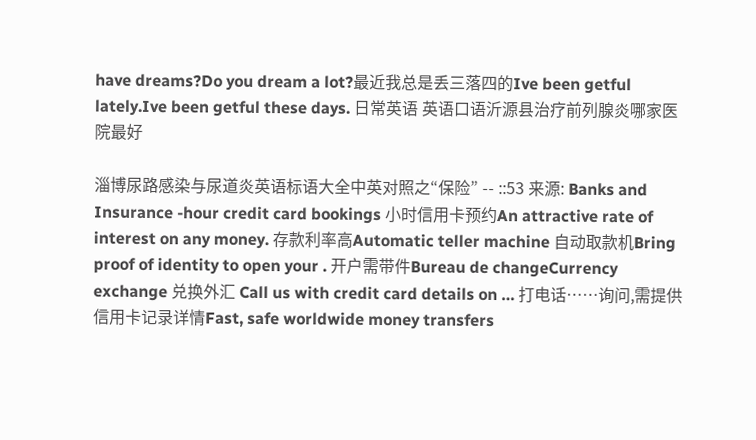have dreams?Do you dream a lot?最近我总是丢三落四的Ive been getful lately.Ive been getful these days. 日常英语 英语口语沂源县治疗前列腺炎哪家医院最好

淄博尿路感染与尿道炎英语标语大全中英对照之“保险” -- ::53 来源: Banks and Insurance -hour credit card bookings 小时信用卡预约An attractive rate of interest on any money. 存款利率高Automatic teller machine 自动取款机Bring proof of identity to open your . 开户需带件Bureau de changeCurrency exchange 兑换外汇 Call us with credit card details on … 打电话……询问,需提供信用卡记录详情Fast, safe worldwide money transfers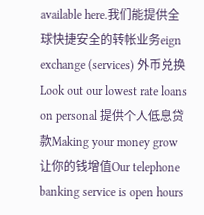available here.我们能提供全球快捷安全的转帐业务eign exchange (services) 外币兑换 Look out our lowest rate loans on personal 提供个人低息贷款Making your money grow 让你的钱增值Our telephone banking service is open hours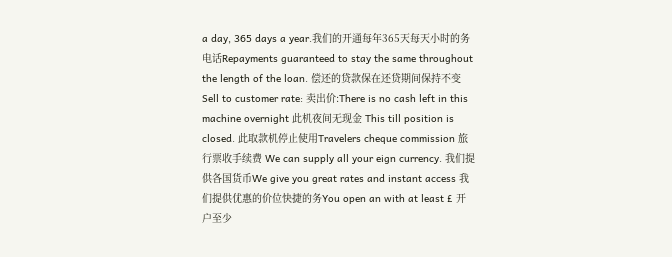a day, 365 days a year.我们的开通每年365天每天小时的务电话Repayments guaranteed to stay the same throughout the length of the loan. 偿还的贷款保在还贷期间保持不变Sell to customer rate: 卖出价:There is no cash left in this machine overnight 此机夜间无现金 This till position is closed. 此取款机停止使用Travelers cheque commission 旅行票收手续费 We can supply all your eign currency. 我们提供各国货币We give you great rates and instant access 我们提供优惠的价位快捷的务You open an with at least £ 开户至少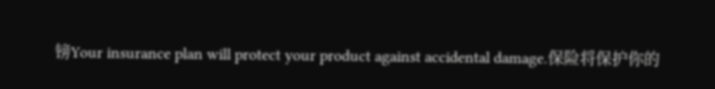镑Your insurance plan will protect your product against accidental damage.保险将保护你的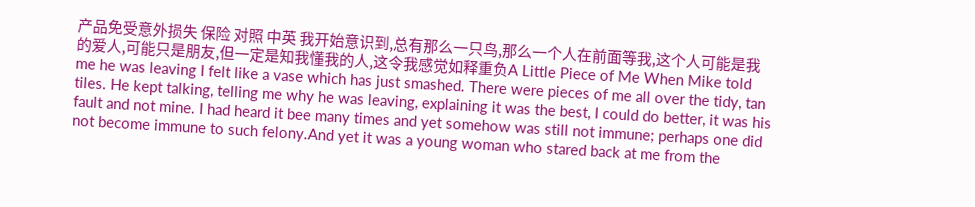产品免受意外损失 保险 对照 中英 我开始意识到,总有那么一只鸟,那么一个人在前面等我,这个人可能是我的爱人,可能只是朋友,但一定是知我懂我的人,这令我感觉如释重负A Little Piece of Me When Mike told me he was leaving I felt like a vase which has just smashed. There were pieces of me all over the tidy, tan tiles. He kept talking, telling me why he was leaving, explaining it was the best, I could do better, it was his fault and not mine. I had heard it bee many times and yet somehow was still not immune; perhaps one did not become immune to such felony.And yet it was a young woman who stared back at me from the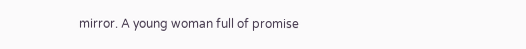mirror. A young woman full of promise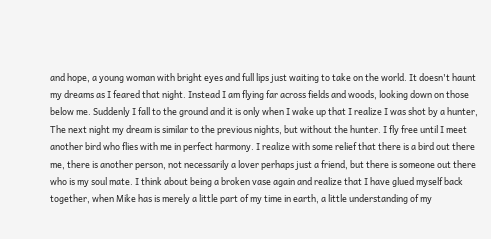and hope, a young woman with bright eyes and full lips just waiting to take on the world. It doesn't haunt my dreams as I feared that night. Instead I am flying far across fields and woods, looking down on those below me. Suddenly I fall to the ground and it is only when I wake up that I realize I was shot by a hunter, The next night my dream is similar to the previous nights, but without the hunter. I fly free until I meet another bird who flies with me in perfect harmony. I realize with some relief that there is a bird out there me, there is another person, not necessarily a lover perhaps just a friend, but there is someone out there who is my soul mate. I think about being a broken vase again and realize that I have glued myself back together, when Mike has is merely a little part of my time in earth, a little understanding of my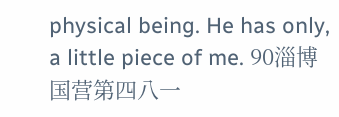physical being. He has only, a little piece of me. 90淄博国营第四八一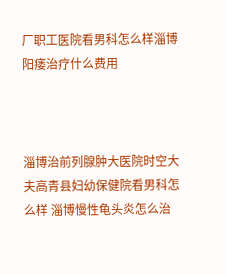厂职工医院看男科怎么样淄博阳痿治疗什么费用



淄博治前列腺肿大医院时空大夫高青县妇幼保健院看男科怎么样 淄博慢性龟头炎怎么治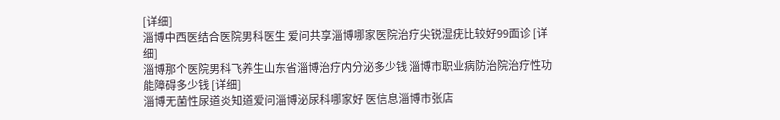[详细]
淄博中西医结合医院男科医生 爱问共享淄博哪家医院治疗尖锐湿疣比较好99面诊 [详细]
淄博那个医院男科飞养生山东省淄博治疗内分泌多少钱 淄博市职业病防治院治疗性功能障碍多少钱 [详细]
淄博无菌性尿道炎知道爱问淄博泌尿科哪家好 医信息淄博市张店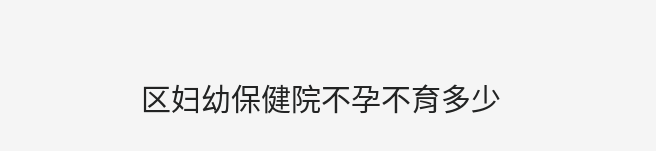区妇幼保健院不孕不育多少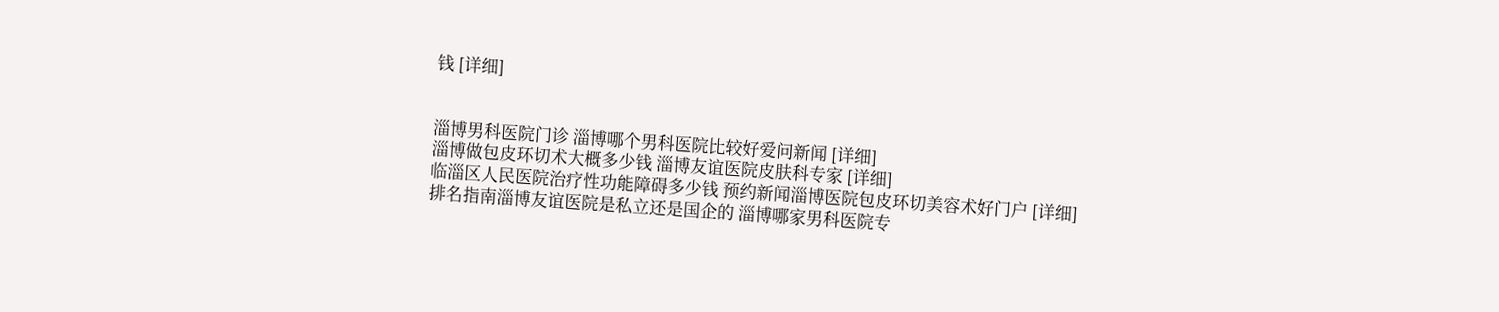钱 [详细]


淄博男科医院门诊 淄博哪个男科医院比较好爱问新闻 [详细]
淄博做包皮环切术大概多少钱 淄博友谊医院皮肤科专家 [详细]
临淄区人民医院治疗性功能障碍多少钱 预约新闻淄博医院包皮环切美容术好门户 [详细]
排名指南淄博友谊医院是私立还是国企的 淄博哪家男科医院专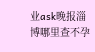业ask晚报淄博哪里查不孕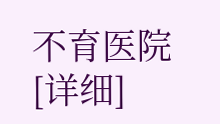不育医院 [详细]